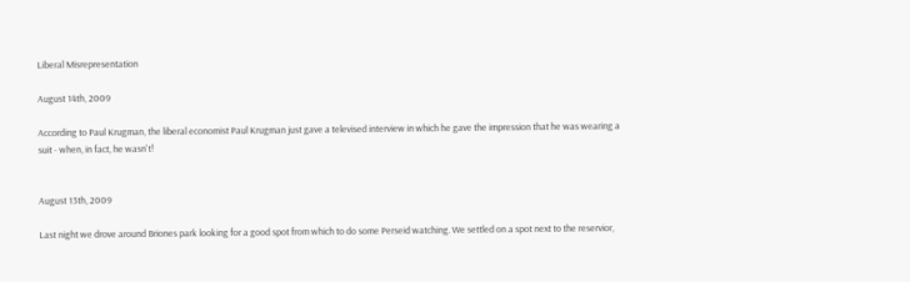Liberal Misrepresentation

August 14th, 2009

According to Paul Krugman, the liberal economist Paul Krugman just gave a televised interview in which he gave the impression that he was wearing a suit - when, in fact, he wasn't!


August 13th, 2009

Last night we drove around Briones park looking for a good spot from which to do some Perseid watching. We settled on a spot next to the reservior,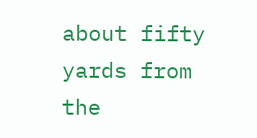about fifty yards from the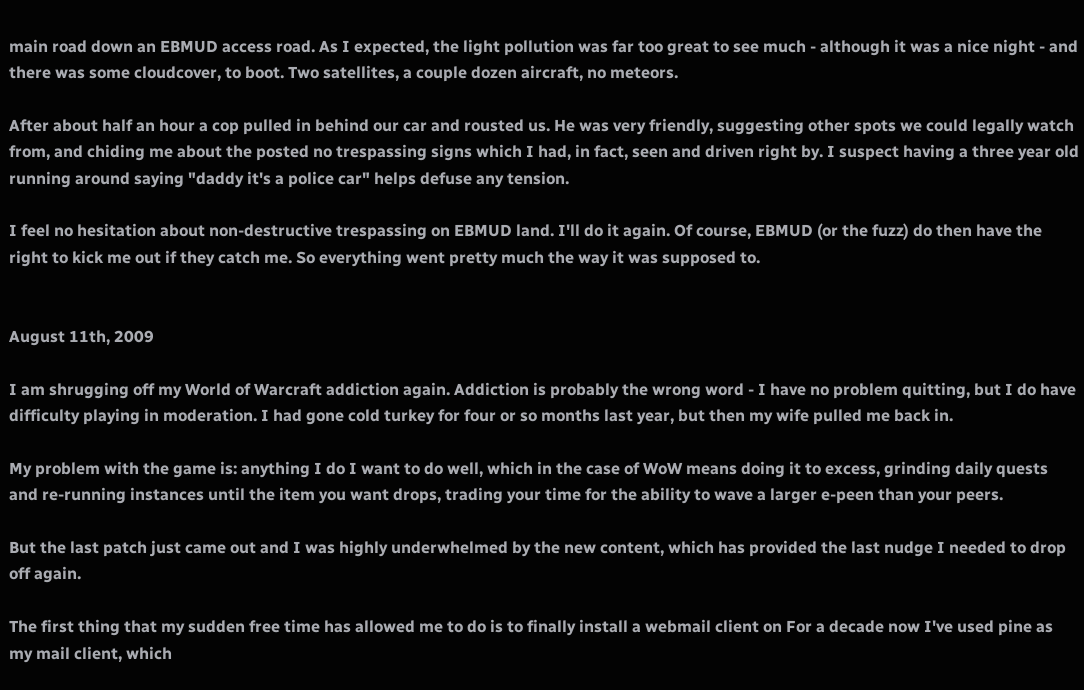main road down an EBMUD access road. As I expected, the light pollution was far too great to see much - although it was a nice night - and there was some cloudcover, to boot. Two satellites, a couple dozen aircraft, no meteors.

After about half an hour a cop pulled in behind our car and rousted us. He was very friendly, suggesting other spots we could legally watch from, and chiding me about the posted no trespassing signs which I had, in fact, seen and driven right by. I suspect having a three year old running around saying "daddy it's a police car" helps defuse any tension.

I feel no hesitation about non-destructive trespassing on EBMUD land. I'll do it again. Of course, EBMUD (or the fuzz) do then have the right to kick me out if they catch me. So everything went pretty much the way it was supposed to.


August 11th, 2009

I am shrugging off my World of Warcraft addiction again. Addiction is probably the wrong word - I have no problem quitting, but I do have difficulty playing in moderation. I had gone cold turkey for four or so months last year, but then my wife pulled me back in.

My problem with the game is: anything I do I want to do well, which in the case of WoW means doing it to excess, grinding daily quests and re-running instances until the item you want drops, trading your time for the ability to wave a larger e-peen than your peers.

But the last patch just came out and I was highly underwhelmed by the new content, which has provided the last nudge I needed to drop off again.

The first thing that my sudden free time has allowed me to do is to finally install a webmail client on For a decade now I've used pine as my mail client, which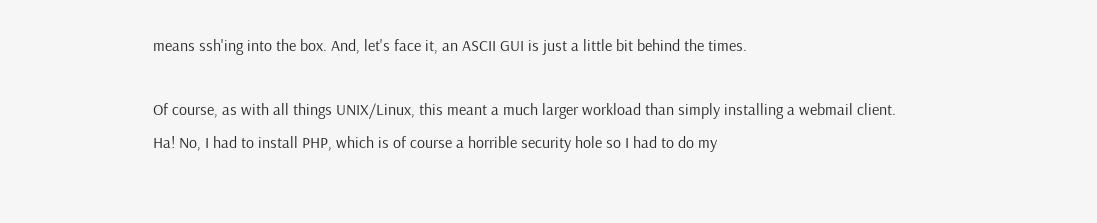means ssh'ing into the box. And, let's face it, an ASCII GUI is just a little bit behind the times.

Of course, as with all things UNIX/Linux, this meant a much larger workload than simply installing a webmail client. Ha! No, I had to install PHP, which is of course a horrible security hole so I had to do my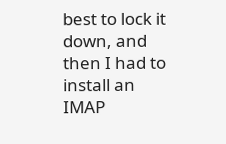best to lock it down, and then I had to install an IMAP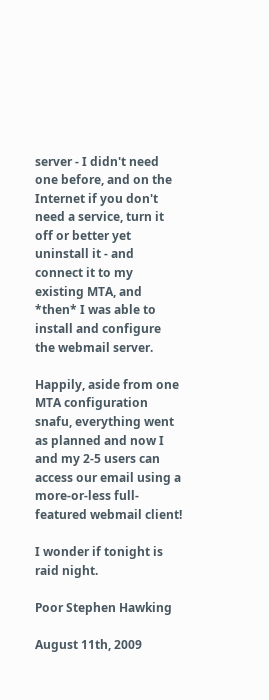server - I didn't need one before, and on the Internet if you don't need a service, turn it off or better yet uninstall it - and connect it to my existing MTA, and *then* I was able to install and configure the webmail server.

Happily, aside from one MTA configuration snafu, everything went as planned and now I and my 2-5 users can access our email using a more-or-less full-featured webmail client!

I wonder if tonight is raid night.

Poor Stephen Hawking

August 11th, 2009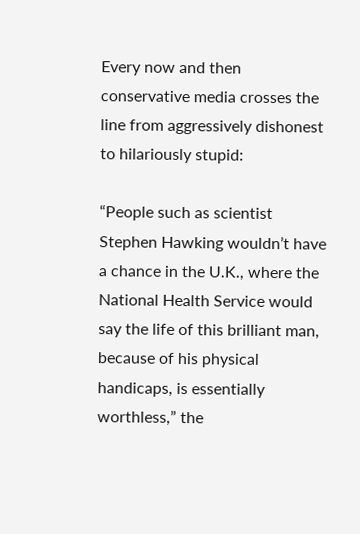Every now and then conservative media crosses the line from aggressively dishonest to hilariously stupid:

“People such as scientist Stephen Hawking wouldn’t have a chance in the U.K., where the National Health Service would say the life of this brilliant man, because of his physical handicaps, is essentially worthless,” the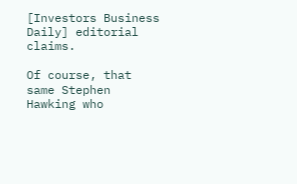[Investors Business Daily] editorial claims.

Of course, that same Stephen Hawking who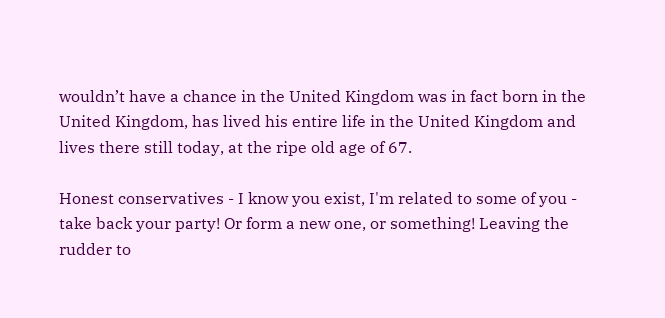wouldn’t have a chance in the United Kingdom was in fact born in the United Kingdom, has lived his entire life in the United Kingdom and lives there still today, at the ripe old age of 67.

Honest conservatives - I know you exist, I'm related to some of you - take back your party! Or form a new one, or something! Leaving the rudder to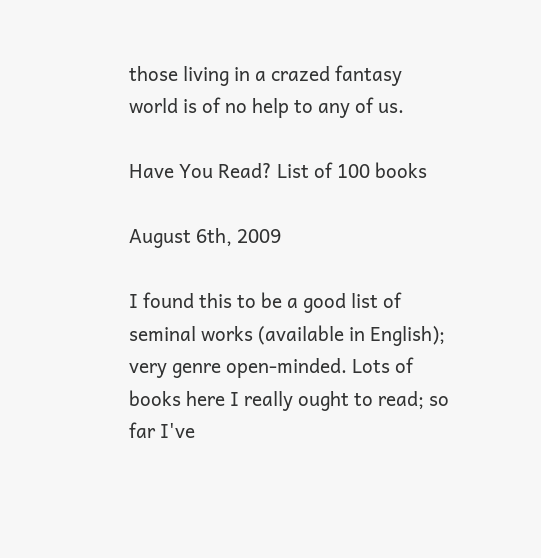those living in a crazed fantasy world is of no help to any of us.

Have You Read? List of 100 books

August 6th, 2009

I found this to be a good list of seminal works (available in English); very genre open-minded. Lots of books here I really ought to read; so far I've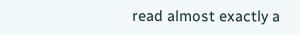read almost exactly a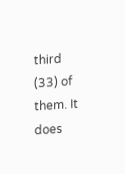third (33) of them. It does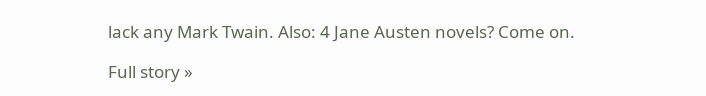lack any Mark Twain. Also: 4 Jane Austen novels? Come on.

Full story »